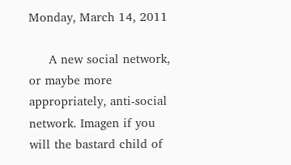Monday, March 14, 2011

     A new social network, or maybe more appropriately, anti-social network. Imagen if you will the bastard child of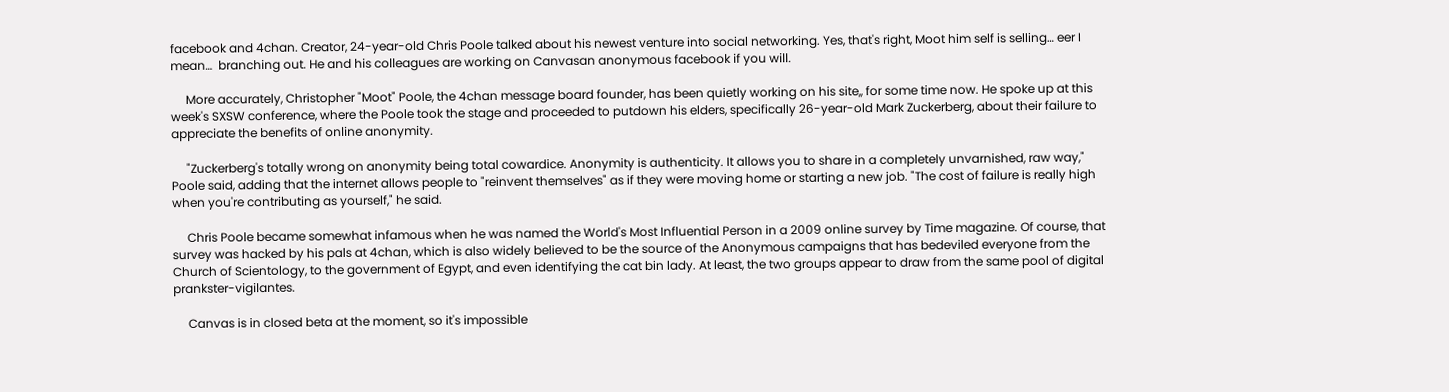facebook and 4chan. Creator, 24-year-old Chris Poole talked about his newest venture into social networking. Yes, that's right, Moot him self is selling… eer I mean…  branching out. He and his colleagues are working on Canvasan anonymous facebook if you will.

     More accurately, Christopher "Moot" Poole, the 4chan message board founder, has been quietly working on his site,, for some time now. He spoke up at this week's SXSW conference, where the Poole took the stage and proceeded to putdown his elders, specifically 26-year-old Mark Zuckerberg, about their failure to appreciate the benefits of online anonymity.

     "Zuckerberg's totally wrong on anonymity being total cowardice. Anonymity is authenticity. It allows you to share in a completely unvarnished, raw way," Poole said, adding that the internet allows people to "reinvent themselves" as if they were moving home or starting a new job. "The cost of failure is really high when you're contributing as yourself," he said.

     Chris Poole became somewhat infamous when he was named the World's Most Influential Person in a 2009 online survey by Time magazine. Of course, that survey was hacked by his pals at 4chan, which is also widely believed to be the source of the Anonymous campaigns that has bedeviled everyone from the Church of Scientology, to the government of Egypt, and even identifying the cat bin lady. At least, the two groups appear to draw from the same pool of digital prankster-vigilantes.

     Canvas is in closed beta at the moment, so it's impossible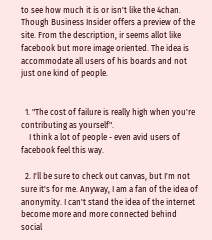to see how much it is or isn't like the 4chan. Though Business Insider offers a preview of the site. From the description, ir seems allot like facebook but more image oriented. The idea is accommodate all users of his boards and not just one kind of people.


  1. "The cost of failure is really high when you're contributing as yourself".
    I think a lot of people - even avid users of facebook feel this way.

  2. I'll be sure to check out canvas, but I'm not sure it's for me. Anyway, I am a fan of the idea of anonymity. I can't stand the idea of the internet become more and more connected behind social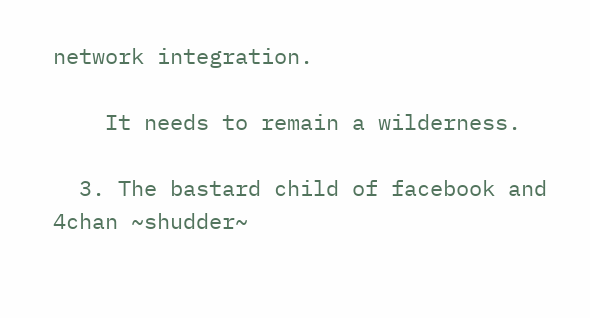network integration.

    It needs to remain a wilderness.

  3. The bastard child of facebook and 4chan ~shudder~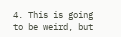4. This is going to be weird, but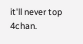it'll never top 4chan.